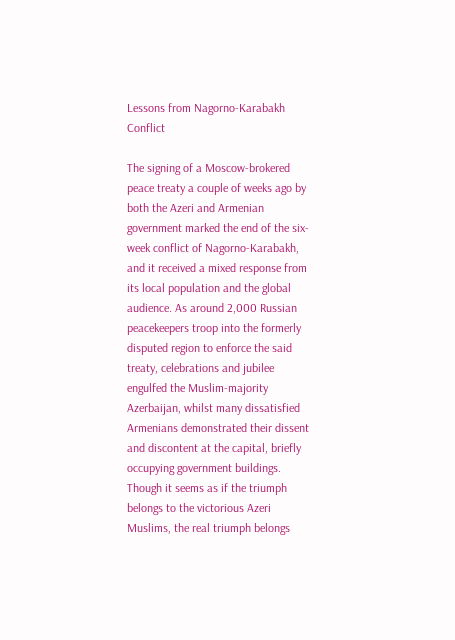Lessons from Nagorno-Karabakh Conflict

The signing of a Moscow-brokered peace treaty a couple of weeks ago by both the Azeri and Armenian government marked the end of the six-week conflict of Nagorno-Karabakh, and it received a mixed response from its local population and the global audience. As around 2,000 Russian peacekeepers troop into the formerly disputed region to enforce the said treaty, celebrations and jubilee engulfed the Muslim-majority Azerbaijan, whilst many dissatisfied Armenians demonstrated their dissent and discontent at the capital, briefly occupying government buildings. Though it seems as if the triumph belongs to the victorious Azeri Muslims, the real triumph belongs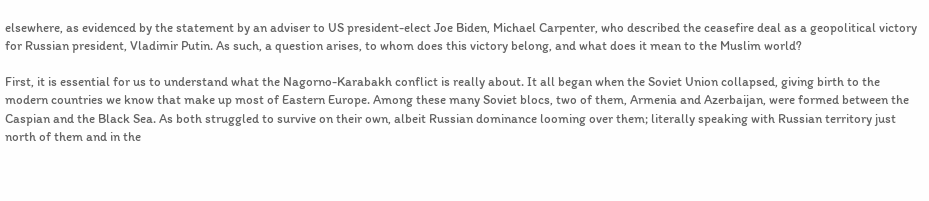elsewhere, as evidenced by the statement by an adviser to US president-elect Joe Biden, Michael Carpenter, who described the ceasefire deal as a geopolitical victory for Russian president, Vladimir Putin. As such, a question arises, to whom does this victory belong, and what does it mean to the Muslim world?

First, it is essential for us to understand what the Nagorno-Karabakh conflict is really about. It all began when the Soviet Union collapsed, giving birth to the modern countries we know that make up most of Eastern Europe. Among these many Soviet blocs, two of them, Armenia and Azerbaijan, were formed between the Caspian and the Black Sea. As both struggled to survive on their own, albeit Russian dominance looming over them; literally speaking with Russian territory just north of them and in the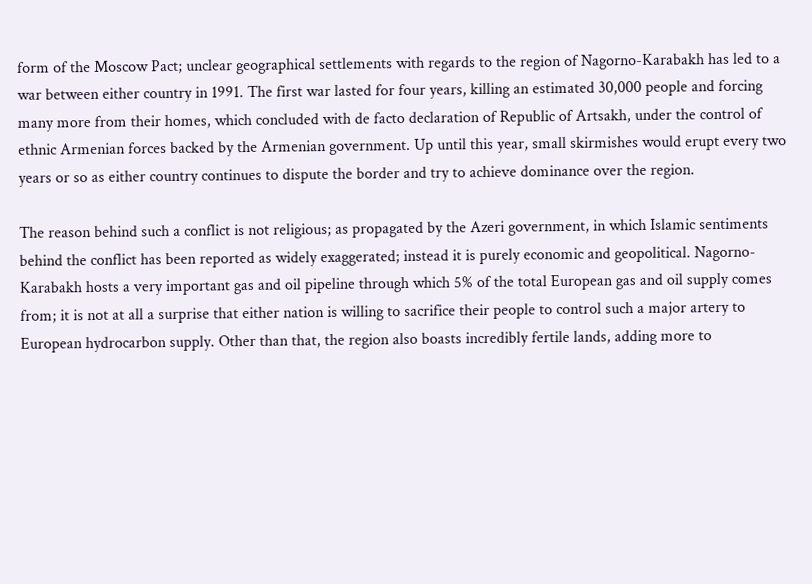form of the Moscow Pact; unclear geographical settlements with regards to the region of Nagorno-Karabakh has led to a war between either country in 1991. The first war lasted for four years, killing an estimated 30,000 people and forcing many more from their homes, which concluded with de facto declaration of Republic of Artsakh, under the control of ethnic Armenian forces backed by the Armenian government. Up until this year, small skirmishes would erupt every two years or so as either country continues to dispute the border and try to achieve dominance over the region.

The reason behind such a conflict is not religious; as propagated by the Azeri government, in which Islamic sentiments behind the conflict has been reported as widely exaggerated; instead it is purely economic and geopolitical. Nagorno-Karabakh hosts a very important gas and oil pipeline through which 5% of the total European gas and oil supply comes from; it is not at all a surprise that either nation is willing to sacrifice their people to control such a major artery to European hydrocarbon supply. Other than that, the region also boasts incredibly fertile lands, adding more to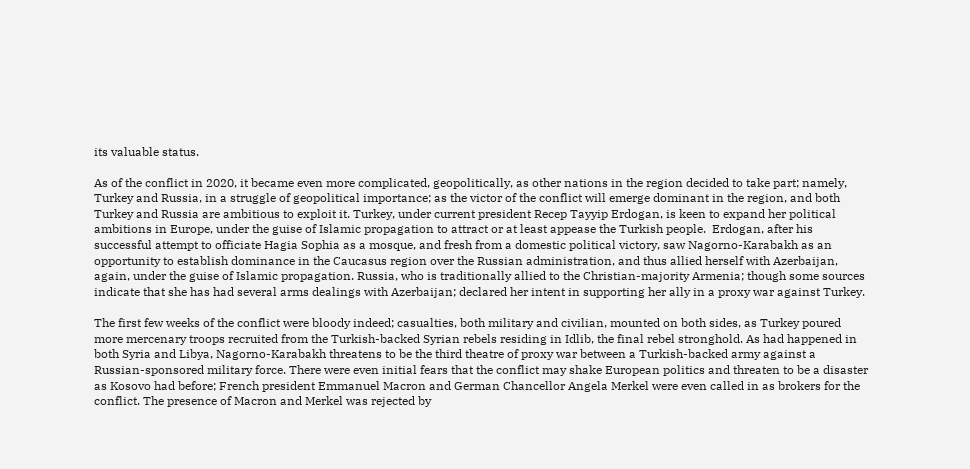its valuable status.

As of the conflict in 2020, it became even more complicated, geopolitically, as other nations in the region decided to take part; namely, Turkey and Russia, in a struggle of geopolitical importance; as the victor of the conflict will emerge dominant in the region, and both Turkey and Russia are ambitious to exploit it. Turkey, under current president Recep Tayyip Erdogan, is keen to expand her political ambitions in Europe, under the guise of Islamic propagation to attract or at least appease the Turkish people.  Erdogan, after his successful attempt to officiate Hagia Sophia as a mosque, and fresh from a domestic political victory, saw Nagorno-Karabakh as an opportunity to establish dominance in the Caucasus region over the Russian administration, and thus allied herself with Azerbaijan, again, under the guise of Islamic propagation. Russia, who is traditionally allied to the Christian-majority Armenia; though some sources indicate that she has had several arms dealings with Azerbaijan; declared her intent in supporting her ally in a proxy war against Turkey.

The first few weeks of the conflict were bloody indeed; casualties, both military and civilian, mounted on both sides, as Turkey poured more mercenary troops recruited from the Turkish-backed Syrian rebels residing in Idlib, the final rebel stronghold. As had happened in both Syria and Libya, Nagorno-Karabakh threatens to be the third theatre of proxy war between a Turkish-backed army against a Russian-sponsored military force. There were even initial fears that the conflict may shake European politics and threaten to be a disaster as Kosovo had before; French president Emmanuel Macron and German Chancellor Angela Merkel were even called in as brokers for the conflict. The presence of Macron and Merkel was rejected by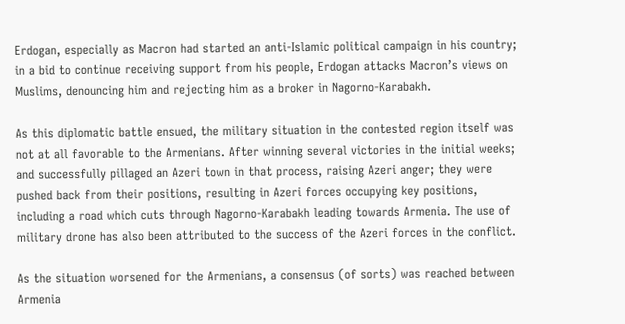Erdogan, especially as Macron had started an anti-Islamic political campaign in his country; in a bid to continue receiving support from his people, Erdogan attacks Macron’s views on Muslims, denouncing him and rejecting him as a broker in Nagorno-Karabakh.

As this diplomatic battle ensued, the military situation in the contested region itself was not at all favorable to the Armenians. After winning several victories in the initial weeks; and successfully pillaged an Azeri town in that process, raising Azeri anger; they were pushed back from their positions, resulting in Azeri forces occupying key positions, including a road which cuts through Nagorno-Karabakh leading towards Armenia. The use of military drone has also been attributed to the success of the Azeri forces in the conflict.

As the situation worsened for the Armenians, a consensus (of sorts) was reached between Armenia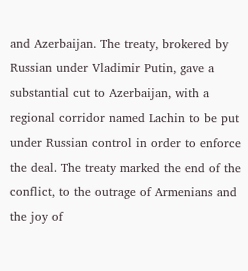and Azerbaijan. The treaty, brokered by Russian under Vladimir Putin, gave a substantial cut to Azerbaijan, with a regional corridor named Lachin to be put under Russian control in order to enforce the deal. The treaty marked the end of the conflict, to the outrage of Armenians and the joy of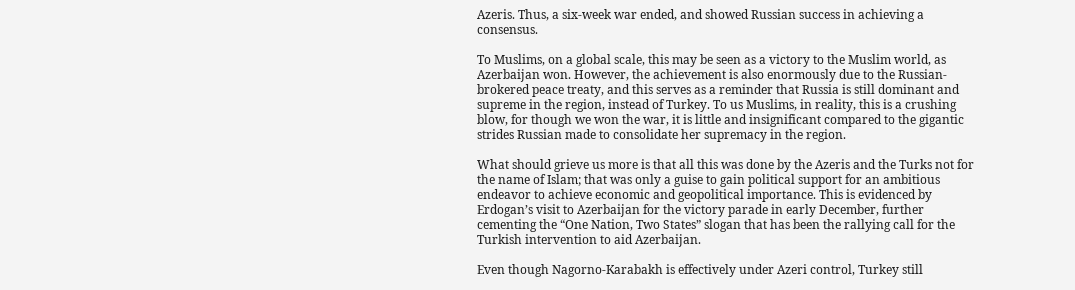Azeris. Thus, a six-week war ended, and showed Russian success in achieving a consensus.

To Muslims, on a global scale, this may be seen as a victory to the Muslim world, as Azerbaijan won. However, the achievement is also enormously due to the Russian-brokered peace treaty, and this serves as a reminder that Russia is still dominant and supreme in the region, instead of Turkey. To us Muslims, in reality, this is a crushing blow, for though we won the war, it is little and insignificant compared to the gigantic strides Russian made to consolidate her supremacy in the region.

What should grieve us more is that all this was done by the Azeris and the Turks not for the name of Islam; that was only a guise to gain political support for an ambitious endeavor to achieve economic and geopolitical importance. This is evidenced by Erdogan’s visit to Azerbaijan for the victory parade in early December, further cementing the “One Nation, Two States” slogan that has been the rallying call for the Turkish intervention to aid Azerbaijan.

Even though Nagorno-Karabakh is effectively under Azeri control, Turkey still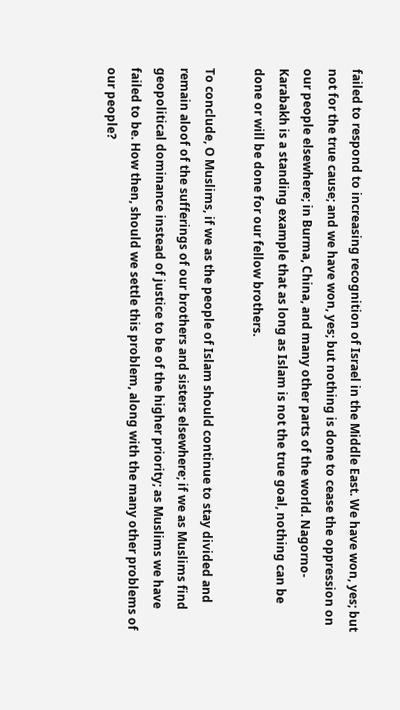failed to respond to increasing recognition of Israel in the Middle East. We have won, yes; but not for the true cause; and we have won, yes; but nothing is done to cease the oppression on our people elsewhere; in Burma, China, and many other parts of the world. Nagorno-Karabakh is a standing example that as long as Islam is not the true goal, nothing can be done or will be done for our fellow brothers.

To conclude, O Muslims, if we as the people of Islam should continue to stay divided and remain aloof of the sufferings of our brothers and sisters elsewhere; if we as Muslims find geopolitical dominance instead of justice to be of the higher priority; as Muslims we have failed to be. How then, should we settle this problem, along with the many other problems of our people?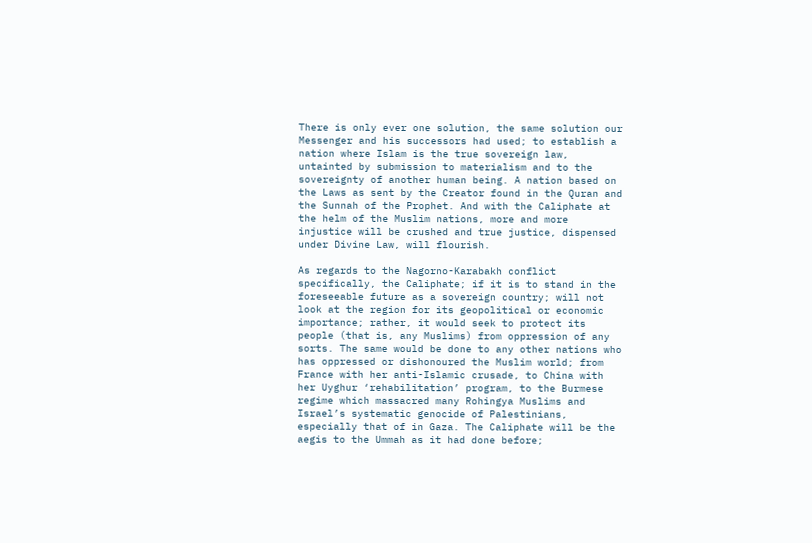There is only ever one solution, the same solution our Messenger and his successors had used; to establish a nation where Islam is the true sovereign law, untainted by submission to materialism and to the sovereignty of another human being. A nation based on the Laws as sent by the Creator found in the Quran and the Sunnah of the Prophet. And with the Caliphate at the helm of the Muslim nations, more and more injustice will be crushed and true justice, dispensed under Divine Law, will flourish.

As regards to the Nagorno-Karabakh conflict specifically, the Caliphate; if it is to stand in the foreseeable future as a sovereign country; will not look at the region for its geopolitical or economic importance; rather, it would seek to protect its people (that is, any Muslims) from oppression of any sorts. The same would be done to any other nations who has oppressed or dishonoured the Muslim world; from France with her anti-Islamic crusade, to China with her Uyghur ‘rehabilitation’ program, to the Burmese regime which massacred many Rohingya Muslims and Israel’s systematic genocide of Palestinians, especially that of in Gaza. The Caliphate will be the aegis to the Ummah as it had done before;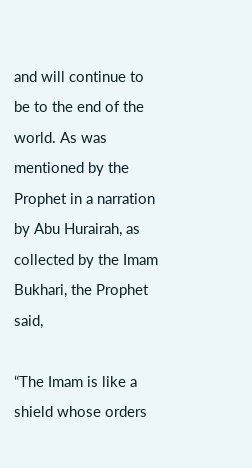and will continue to be to the end of the world. As was mentioned by the Prophet in a narration by Abu Hurairah, as collected by the Imam Bukhari, the Prophet said,

“The Imam is like a shield whose orders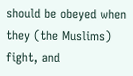should be obeyed when they (the Muslims) fight, and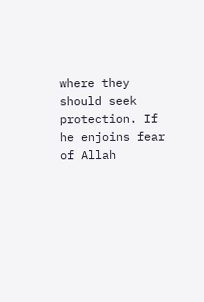where they should seek protection. If he enjoins fear of Allah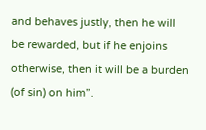and behaves justly, then he will be rewarded, but if he enjoins otherwise, then it will be a burden (of sin) on him”.